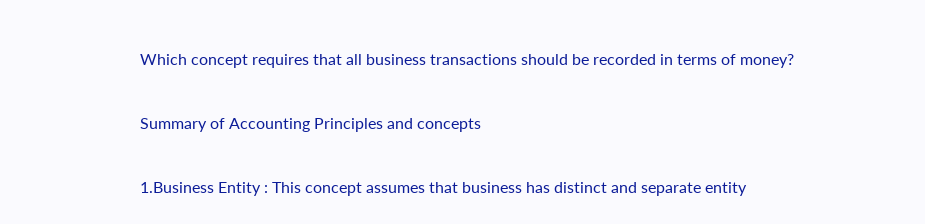Which concept requires that all business transactions should be recorded in terms of money?

Summary of Accounting Principles and concepts

1.Business Entity : This concept assumes that business has distinct and separate entity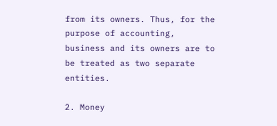from its owners. Thus, for the purpose of accounting, business and its owners are to be treated as two separate entities.

2. Money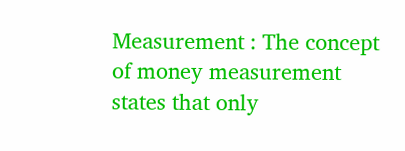Measurement : The concept of money measurement states that only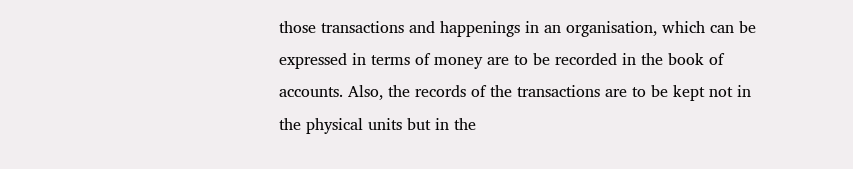those transactions and happenings in an organisation, which can be expressed in terms of money are to be recorded in the book of accounts. Also, the records of the transactions are to be kept not in the physical units but in the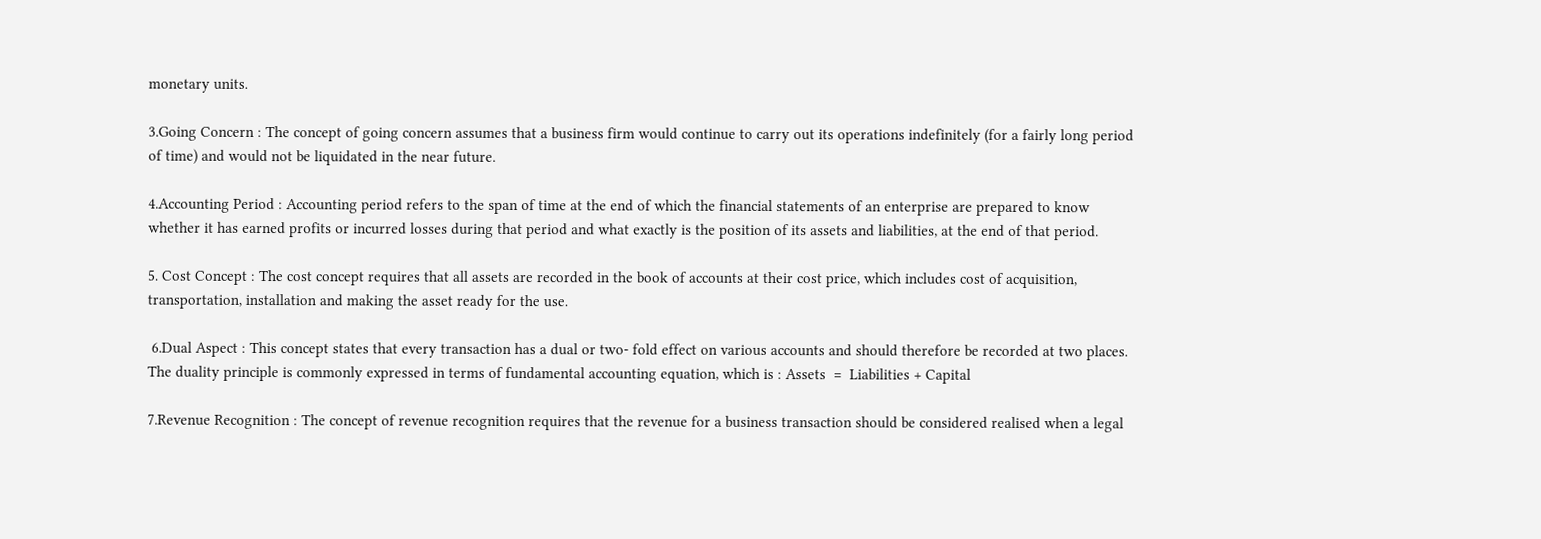monetary units.

3.Going Concern : The concept of going concern assumes that a business firm would continue to carry out its operations indefinitely (for a fairly long period of time) and would not be liquidated in the near future.

4.Accounting Period : Accounting period refers to the span of time at the end of which the financial statements of an enterprise are prepared to know whether it has earned profits or incurred losses during that period and what exactly is the position of its assets and liabilities, at the end of that period.

5. Cost Concept : The cost concept requires that all assets are recorded in the book of accounts at their cost price, which includes cost of acquisition, transportation, installation and making the asset ready for the use.

 6.Dual Aspect : This concept states that every transaction has a dual or two- fold effect on various accounts and should therefore be recorded at two places. The duality principle is commonly expressed in terms of fundamental accounting equation, which is : Assets  =  Liabilities + Capital

7.Revenue Recognition : The concept of revenue recognition requires that the revenue for a business transaction should be considered realised when a legal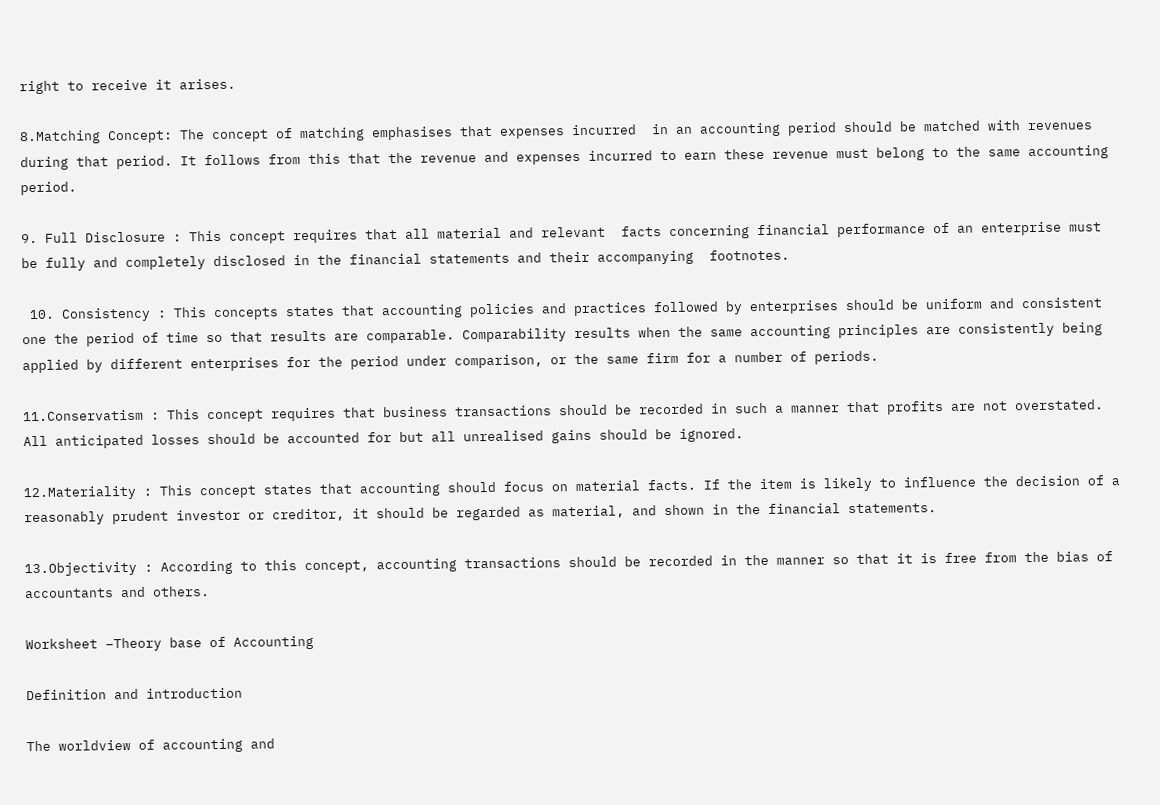right to receive it arises.

8.Matching Concept: The concept of matching emphasises that expenses incurred  in an accounting period should be matched with revenues during that period. It follows from this that the revenue and expenses incurred to earn these revenue must belong to the same accounting period.

9. Full Disclosure : This concept requires that all material and relevant  facts concerning financial performance of an enterprise must be fully and completely disclosed in the financial statements and their accompanying  footnotes.

 10. Consistency : This concepts states that accounting policies and practices followed by enterprises should be uniform and consistent one the period of time so that results are comparable. Comparability results when the same accounting principles are consistently being applied by different enterprises for the period under comparison, or the same firm for a number of periods.

11.Conservatism : This concept requires that business transactions should be recorded in such a manner that profits are not overstated. All anticipated losses should be accounted for but all unrealised gains should be ignored.

12.Materiality : This concept states that accounting should focus on material facts. If the item is likely to influence the decision of a reasonably prudent investor or creditor, it should be regarded as material, and shown in the financial statements.

13.Objectivity : According to this concept, accounting transactions should be recorded in the manner so that it is free from the bias of accountants and others.

Worksheet –Theory base of Accounting

Definition and introduction

The worldview of accounting and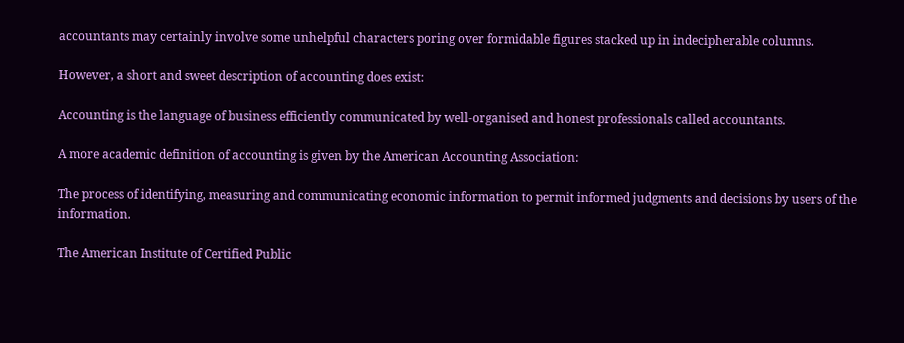accountants may certainly involve some unhelpful characters poring over formidable figures stacked up in indecipherable columns.

However, a short and sweet description of accounting does exist:

Accounting is the language of business efficiently communicated by well-organised and honest professionals called accountants.

A more academic definition of accounting is given by the American Accounting Association:

The process of identifying, measuring and communicating economic information to permit informed judgments and decisions by users of the information.

The American Institute of Certified Public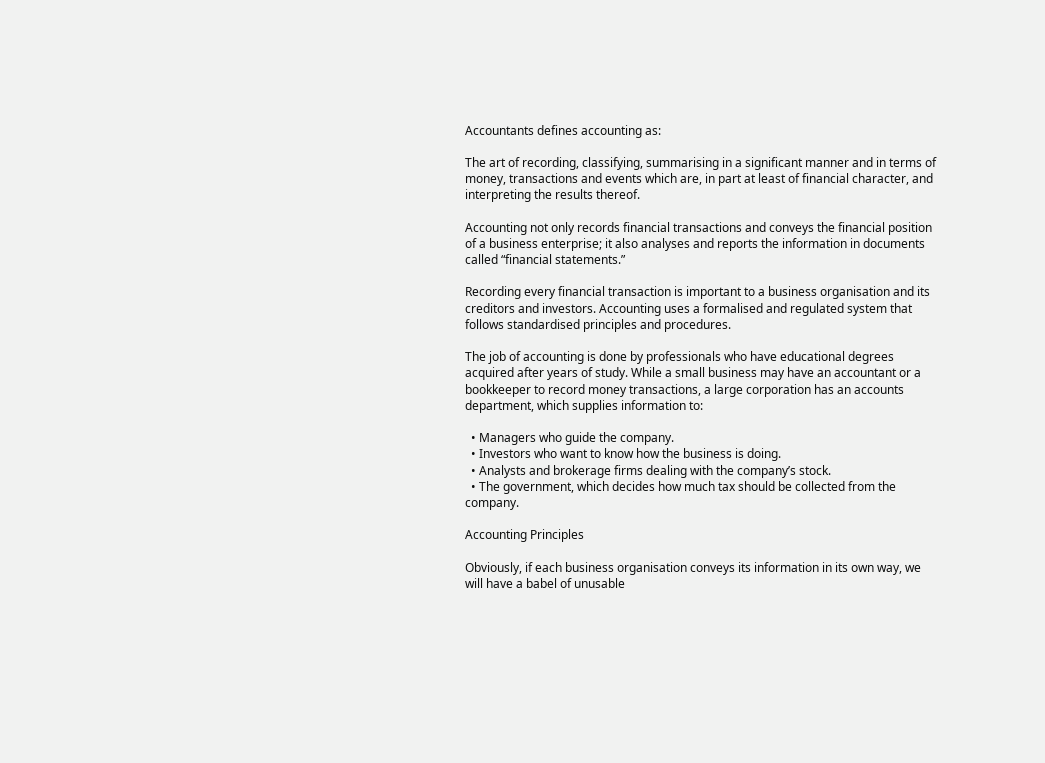Accountants defines accounting as:

The art of recording, classifying, summarising in a significant manner and in terms of money, transactions and events which are, in part at least of financial character, and interpreting the results thereof.

Accounting not only records financial transactions and conveys the financial position of a business enterprise; it also analyses and reports the information in documents called “financial statements.”

Recording every financial transaction is important to a business organisation and its creditors and investors. Accounting uses a formalised and regulated system that follows standardised principles and procedures.

The job of accounting is done by professionals who have educational degrees acquired after years of study. While a small business may have an accountant or a bookkeeper to record money transactions, a large corporation has an accounts department, which supplies information to:

  • Managers who guide the company.
  • Investors who want to know how the business is doing.
  • Analysts and brokerage firms dealing with the company’s stock.
  • The government, which decides how much tax should be collected from the company.

Accounting Principles

Obviously, if each business organisation conveys its information in its own way, we will have a babel of unusable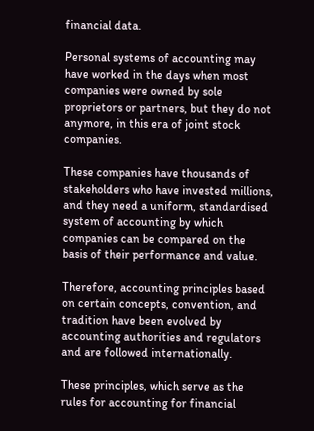financial data.

Personal systems of accounting may have worked in the days when most companies were owned by sole proprietors or partners, but they do not anymore, in this era of joint stock companies.

These companies have thousands of stakeholders who have invested millions, and they need a uniform, standardised system of accounting by which companies can be compared on the basis of their performance and value.

Therefore, accounting principles based on certain concepts, convention, and tradition have been evolved by accounting authorities and regulators and are followed internationally.

These principles, which serve as the rules for accounting for financial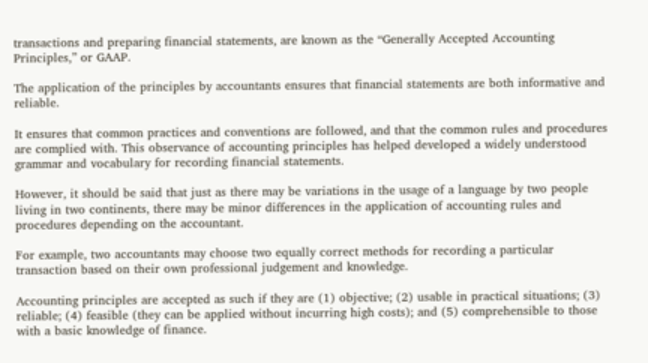transactions and preparing financial statements, are known as the “Generally Accepted Accounting Principles,” or GAAP.

The application of the principles by accountants ensures that financial statements are both informative and reliable.

It ensures that common practices and conventions are followed, and that the common rules and procedures are complied with. This observance of accounting principles has helped developed a widely understood grammar and vocabulary for recording financial statements.

However, it should be said that just as there may be variations in the usage of a language by two people living in two continents, there may be minor differences in the application of accounting rules and procedures depending on the accountant.

For example, two accountants may choose two equally correct methods for recording a particular transaction based on their own professional judgement and knowledge.

Accounting principles are accepted as such if they are (1) objective; (2) usable in practical situations; (3) reliable; (4) feasible (they can be applied without incurring high costs); and (5) comprehensible to those with a basic knowledge of finance.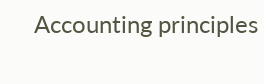Accounting principles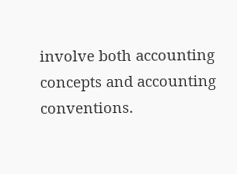involve both accounting concepts and accounting conventions.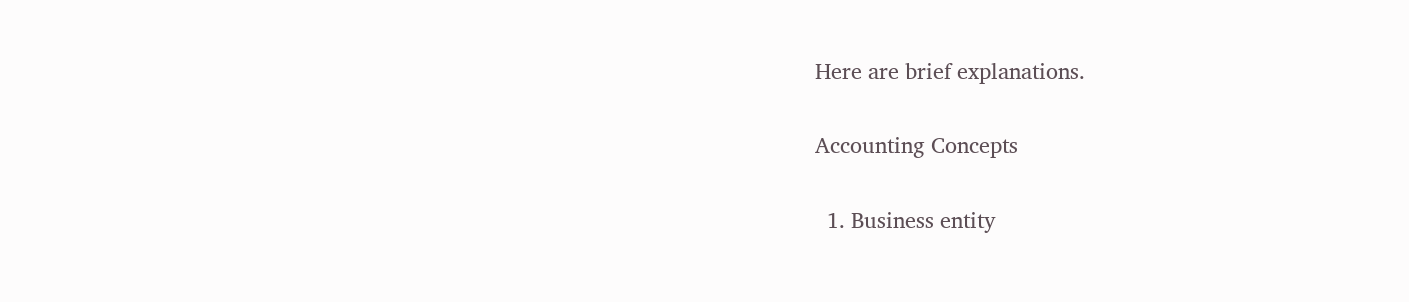Here are brief explanations.

Accounting Concepts

  1. Business entity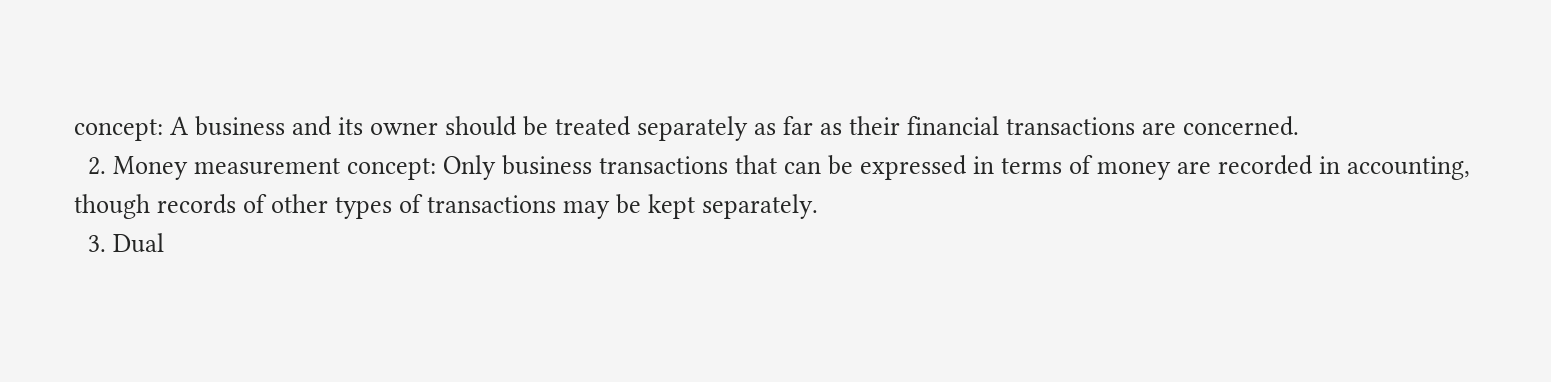concept: A business and its owner should be treated separately as far as their financial transactions are concerned.
  2. Money measurement concept: Only business transactions that can be expressed in terms of money are recorded in accounting, though records of other types of transactions may be kept separately.
  3. Dual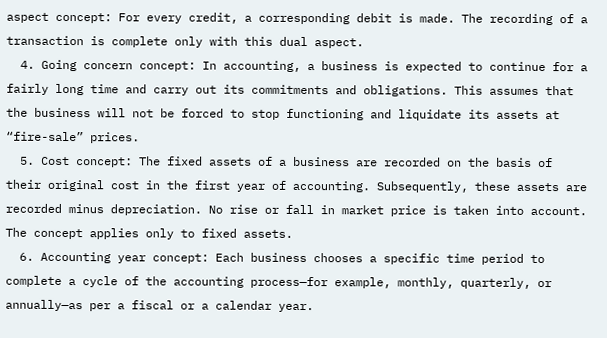aspect concept: For every credit, a corresponding debit is made. The recording of a transaction is complete only with this dual aspect.
  4. Going concern concept: In accounting, a business is expected to continue for a fairly long time and carry out its commitments and obligations. This assumes that the business will not be forced to stop functioning and liquidate its assets at “fire-sale” prices.
  5. Cost concept: The fixed assets of a business are recorded on the basis of their original cost in the first year of accounting. Subsequently, these assets are recorded minus depreciation. No rise or fall in market price is taken into account. The concept applies only to fixed assets.
  6. Accounting year concept: Each business chooses a specific time period to complete a cycle of the accounting process—for example, monthly, quarterly, or annually—as per a fiscal or a calendar year.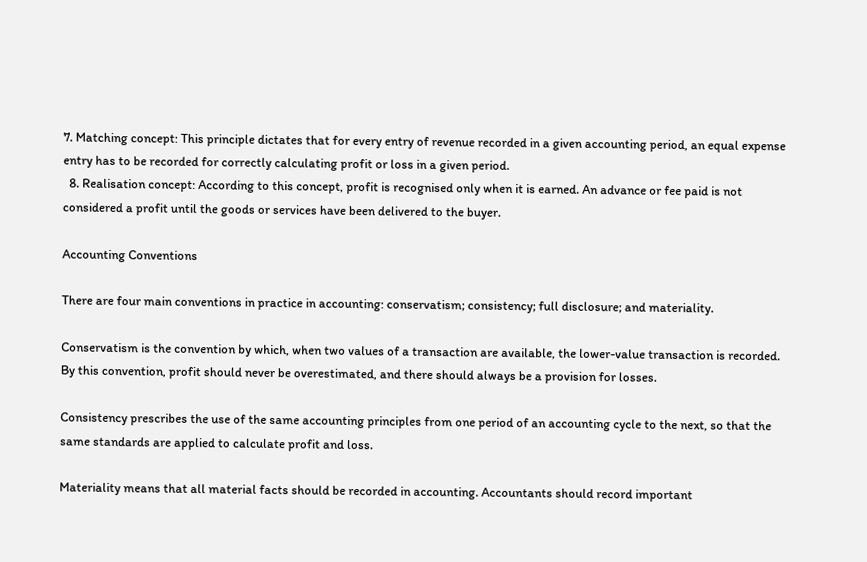7. Matching concept: This principle dictates that for every entry of revenue recorded in a given accounting period, an equal expense entry has to be recorded for correctly calculating profit or loss in a given period.
  8. Realisation concept: According to this concept, profit is recognised only when it is earned. An advance or fee paid is not considered a profit until the goods or services have been delivered to the buyer.

Accounting Conventions

There are four main conventions in practice in accounting: conservatism; consistency; full disclosure; and materiality.

Conservatism is the convention by which, when two values of a transaction are available, the lower-value transaction is recorded. By this convention, profit should never be overestimated, and there should always be a provision for losses.

Consistency prescribes the use of the same accounting principles from one period of an accounting cycle to the next, so that the same standards are applied to calculate profit and loss.

Materiality means that all material facts should be recorded in accounting. Accountants should record important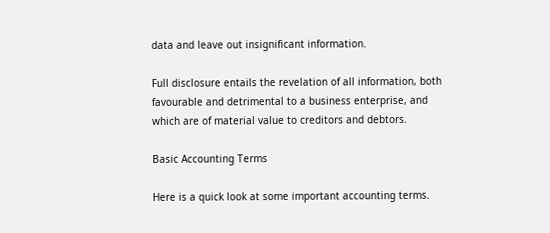data and leave out insignificant information.

Full disclosure entails the revelation of all information, both favourable and detrimental to a business enterprise, and which are of material value to creditors and debtors.

Basic Accounting Terms

Here is a quick look at some important accounting terms.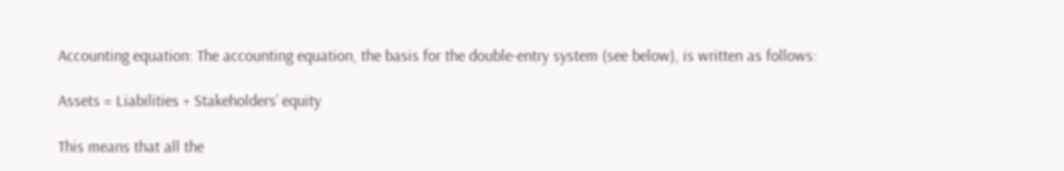Accounting equation: The accounting equation, the basis for the double-entry system (see below), is written as follows:

Assets = Liabilities + Stakeholders’ equity

This means that all the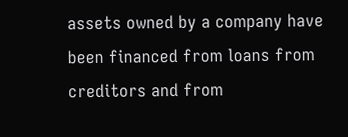assets owned by a company have been financed from loans from creditors and from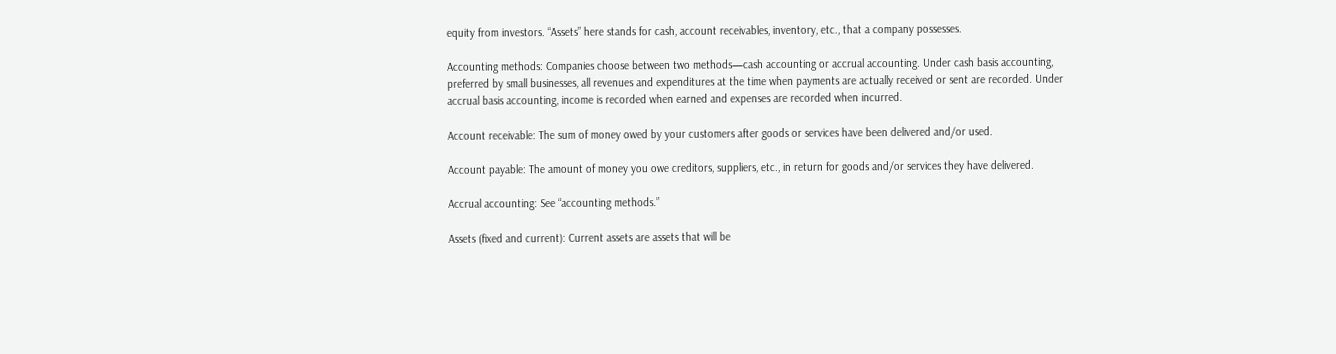equity from investors. “Assets” here stands for cash, account receivables, inventory, etc., that a company possesses.

Accounting methods: Companies choose between two methods—cash accounting or accrual accounting. Under cash basis accounting, preferred by small businesses, all revenues and expenditures at the time when payments are actually received or sent are recorded. Under accrual basis accounting, income is recorded when earned and expenses are recorded when incurred.

Account receivable: The sum of money owed by your customers after goods or services have been delivered and/or used.

Account payable: The amount of money you owe creditors, suppliers, etc., in return for goods and/or services they have delivered.

Accrual accounting: See “accounting methods.”

Assets (fixed and current): Current assets are assets that will be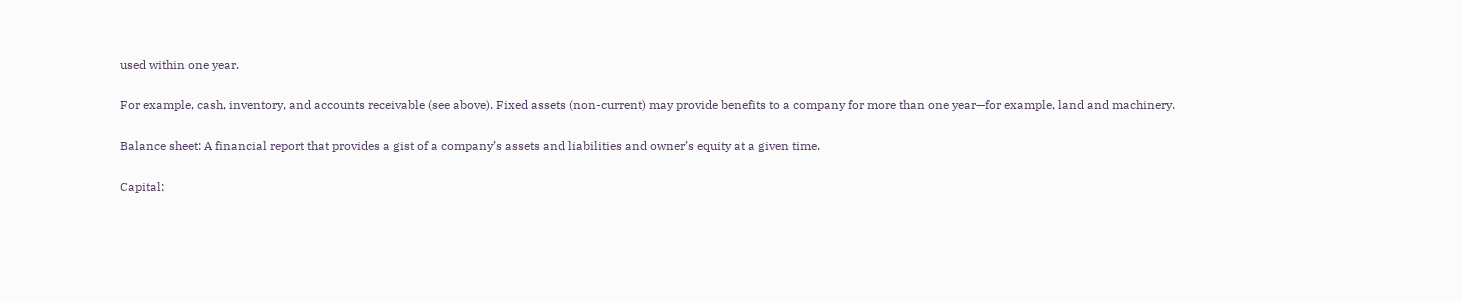used within one year.

For example, cash, inventory, and accounts receivable (see above). Fixed assets (non-current) may provide benefits to a company for more than one year—for example, land and machinery.

Balance sheet: A financial report that provides a gist of a company’s assets and liabilities and owner’s equity at a given time.

Capital: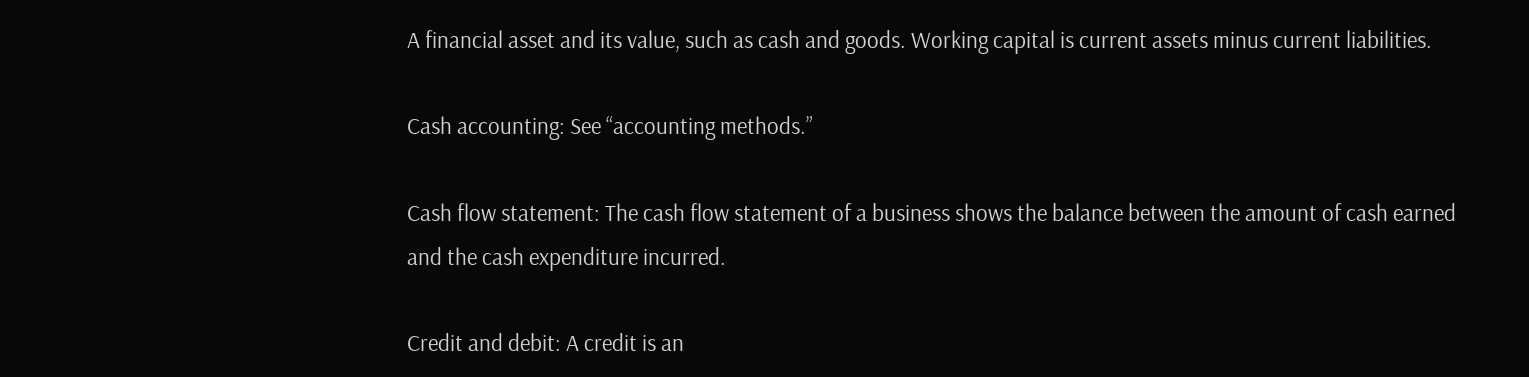A financial asset and its value, such as cash and goods. Working capital is current assets minus current liabilities.

Cash accounting: See “accounting methods.”

Cash flow statement: The cash flow statement of a business shows the balance between the amount of cash earned and the cash expenditure incurred.

Credit and debit: A credit is an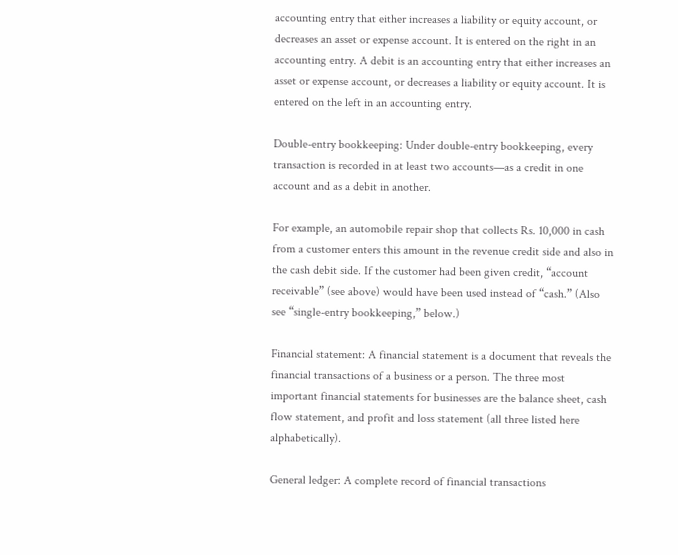accounting entry that either increases a liability or equity account, or decreases an asset or expense account. It is entered on the right in an accounting entry. A debit is an accounting entry that either increases an asset or expense account, or decreases a liability or equity account. It is entered on the left in an accounting entry.

Double-entry bookkeeping: Under double-entry bookkeeping, every transaction is recorded in at least two accounts—as a credit in one account and as a debit in another.

For example, an automobile repair shop that collects Rs. 10,000 in cash from a customer enters this amount in the revenue credit side and also in the cash debit side. If the customer had been given credit, “account receivable” (see above) would have been used instead of “cash.” (Also see “single-entry bookkeeping,” below.)

Financial statement: A financial statement is a document that reveals the financial transactions of a business or a person. The three most important financial statements for businesses are the balance sheet, cash flow statement, and profit and loss statement (all three listed here alphabetically).

General ledger: A complete record of financial transactions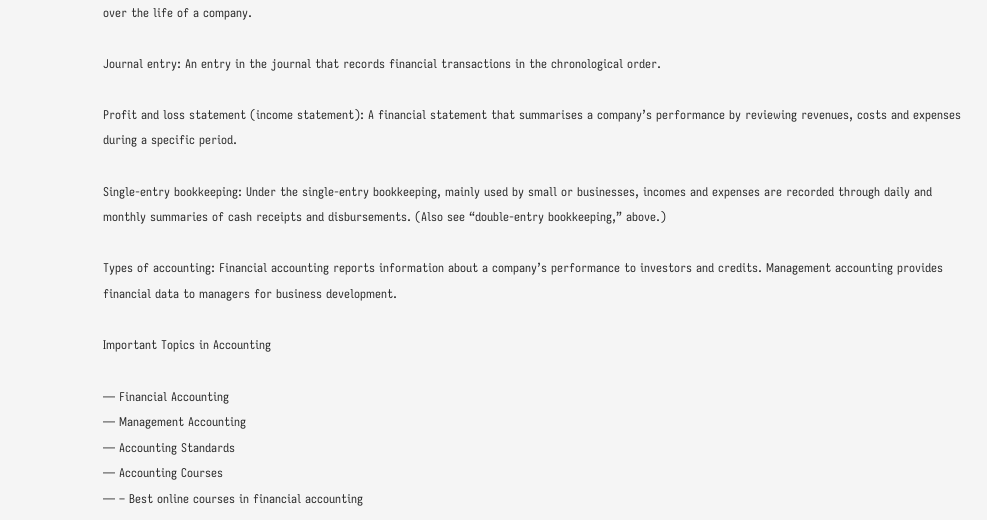over the life of a company.

Journal entry: An entry in the journal that records financial transactions in the chronological order.

Profit and loss statement (income statement): A financial statement that summarises a company’s performance by reviewing revenues, costs and expenses during a specific period.

Single-entry bookkeeping: Under the single-entry bookkeeping, mainly used by small or businesses, incomes and expenses are recorded through daily and monthly summaries of cash receipts and disbursements. (Also see “double-entry bookkeeping,” above.)

Types of accounting: Financial accounting reports information about a company’s performance to investors and credits. Management accounting provides financial data to managers for business development.

Important Topics in Accounting

— Financial Accounting
— Management Accounting
— Accounting Standards
— Accounting Courses
— – Best online courses in financial accounting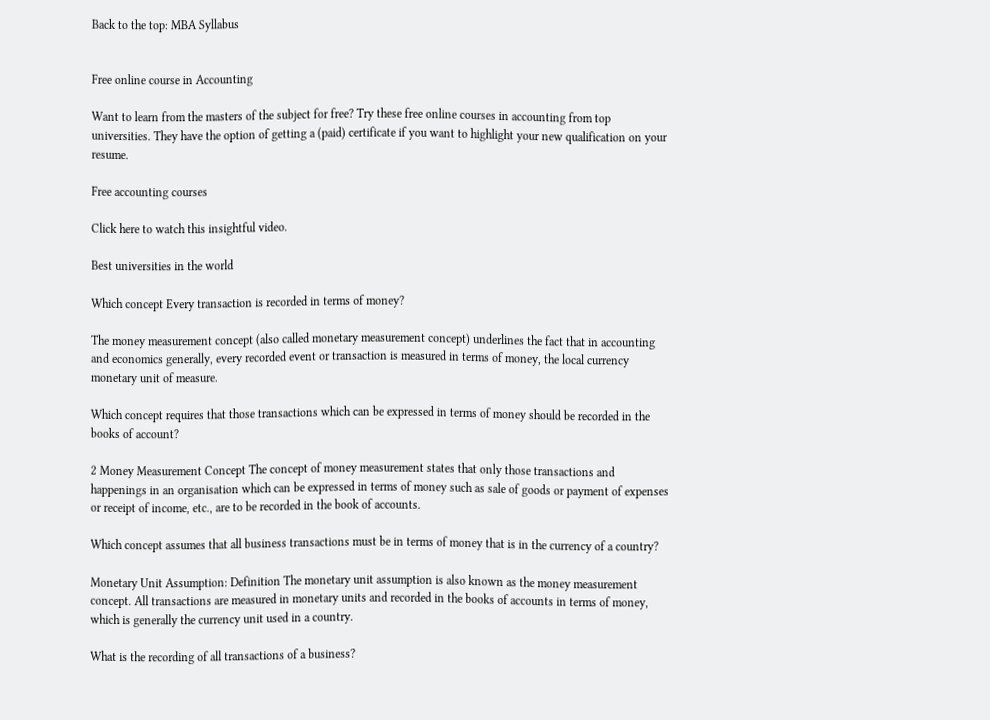Back to the top: MBA Syllabus


Free online course in Accounting

Want to learn from the masters of the subject for free? Try these free online courses in accounting from top universities. They have the option of getting a (paid) certificate if you want to highlight your new qualification on your resume.

Free accounting courses

Click here to watch this insightful video.

Best universities in the world

Which concept Every transaction is recorded in terms of money?

The money measurement concept (also called monetary measurement concept) underlines the fact that in accounting and economics generally, every recorded event or transaction is measured in terms of money, the local currency monetary unit of measure.

Which concept requires that those transactions which can be expressed in terms of money should be recorded in the books of account?

2 Money Measurement Concept The concept of money measurement states that only those transactions and happenings in an organisation which can be expressed in terms of money such as sale of goods or payment of expenses or receipt of income, etc., are to be recorded in the book of accounts.

Which concept assumes that all business transactions must be in terms of money that is in the currency of a country?

Monetary Unit Assumption: Definition The monetary unit assumption is also known as the money measurement concept. All transactions are measured in monetary units and recorded in the books of accounts in terms of money, which is generally the currency unit used in a country.

What is the recording of all transactions of a business?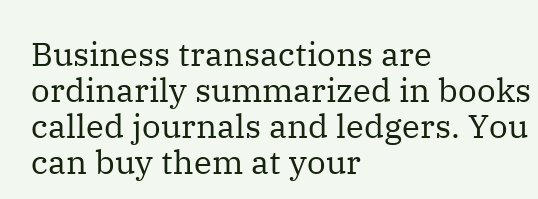Business transactions are ordinarily summarized in books called journals and ledgers. You can buy them at your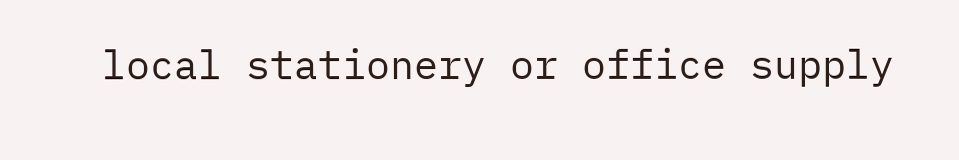local stationery or office supply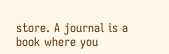store. A journal is a book where you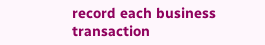record each business transaction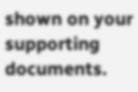shown on your supporting documents.